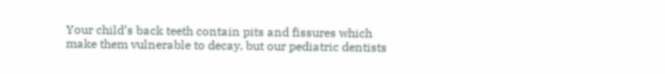Your child’s back teeth contain pits and fissures which make them vulnerable to decay, but our pediatric dentists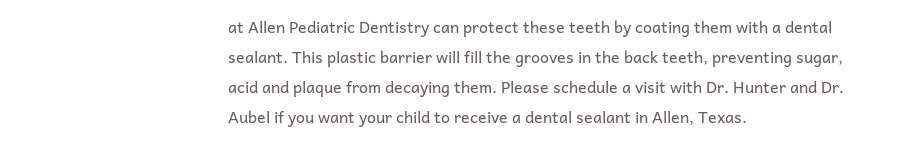at Allen Pediatric Dentistry can protect these teeth by coating them with a dental sealant. This plastic barrier will fill the grooves in the back teeth, preventing sugar, acid and plaque from decaying them. Please schedule a visit with Dr. Hunter and Dr. Aubel if you want your child to receive a dental sealant in Allen, Texas.